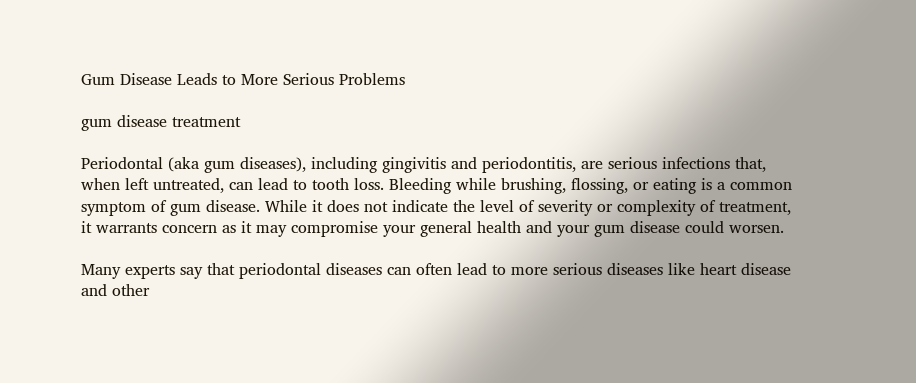Gum Disease Leads to More Serious Problems

gum disease treatment

Periodontal (aka gum diseases), including gingivitis and periodontitis, are serious infections that, when left untreated, can lead to tooth loss. Bleeding while brushing, flossing, or eating is a common symptom of gum disease. While it does not indicate the level of severity or complexity of treatment, it warrants concern as it may compromise your general health and your gum disease could worsen.

Many experts say that periodontal diseases can often lead to more serious diseases like heart disease and other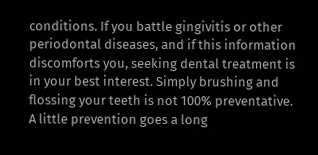conditions. If you battle gingivitis or other periodontal diseases, and if this information discomforts you, seeking dental treatment is in your best interest. Simply brushing and flossing your teeth is not 100% preventative. A little prevention goes a long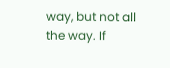way, but not all the way. If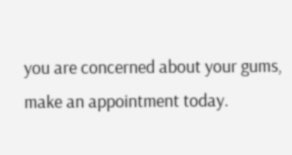you are concerned about your gums, make an appointment today.